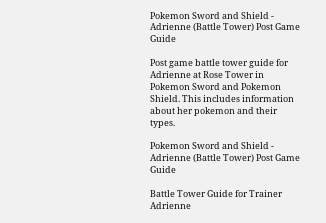Pokemon Sword and Shield - Adrienne (Battle Tower) Post Game Guide

Post game battle tower guide for Adrienne at Rose Tower in Pokemon Sword and Pokemon Shield. This includes information about her pokemon and their types.

Pokemon Sword and Shield - Adrienne (Battle Tower) Post Game Guide

Battle Tower Guide for Trainer Adrienne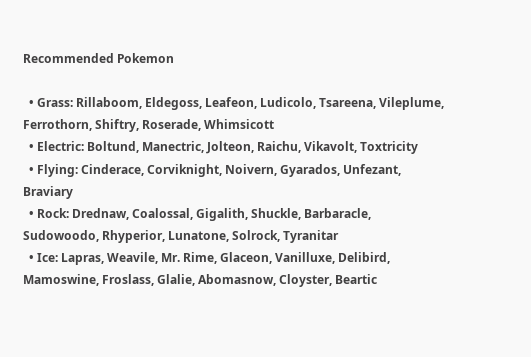Recommended Pokemon

  • Grass: Rillaboom, Eldegoss, Leafeon, Ludicolo, Tsareena, Vileplume, Ferrothorn, Shiftry, Roserade, Whimsicott
  • Electric: Boltund, Manectric, Jolteon, Raichu, Vikavolt, Toxtricity
  • Flying: Cinderace, Corviknight, Noivern, Gyarados, Unfezant, Braviary
  • Rock: Drednaw, Coalossal, Gigalith, Shuckle, Barbaracle, Sudowoodo, Rhyperior, Lunatone, Solrock, Tyranitar
  • Ice: Lapras, Weavile, Mr. Rime, Glaceon, Vanilluxe, Delibird, Mamoswine, Froslass, Glalie, Abomasnow, Cloyster, Beartic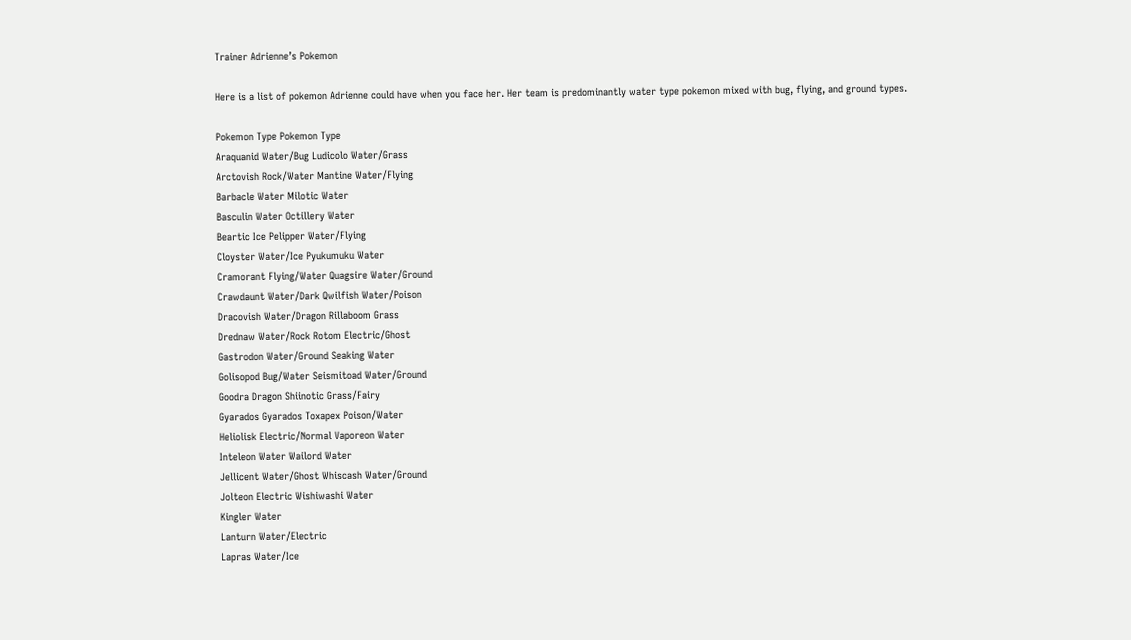Trainer Adrienne’s Pokemon

Here is a list of pokemon Adrienne could have when you face her. Her team is predominantly water type pokemon mixed with bug, flying, and ground types.

Pokemon Type Pokemon Type
Araquanid Water/Bug Ludicolo Water/Grass
Arctovish Rock/Water Mantine Water/Flying
Barbacle Water Milotic Water
Basculin Water Octillery Water
Beartic Ice Pelipper Water/Flying
Cloyster Water/Ice Pyukumuku Water
Cramorant Flying/Water Quagsire Water/Ground
Crawdaunt Water/Dark Qwilfish Water/Poison
Dracovish Water/Dragon Rillaboom Grass
Drednaw Water/Rock Rotom Electric/Ghost
Gastrodon Water/Ground Seaking Water
Golisopod Bug/Water Seismitoad Water/Ground
Goodra Dragon Shiinotic Grass/Fairy
Gyarados Gyarados Toxapex Poison/Water
Heliolisk Electric/Normal Vaporeon Water
Inteleon Water Wailord Water
Jellicent Water/Ghost Whiscash Water/Ground
Jolteon Electric Wishiwashi Water
Kingler Water
Lanturn Water/Electric
Lapras Water/Ice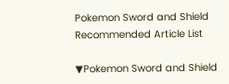Pokemon Sword and Shield Recommended Article List

▼Pokemon Sword and Shield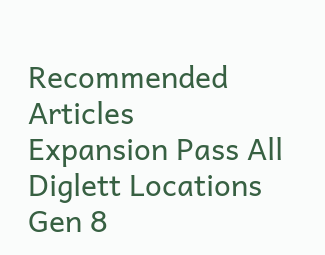Recommended Articles
Expansion Pass All Diglett Locations Gen 8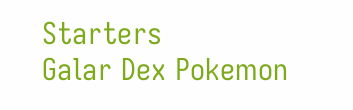Starters
Galar Dex Pokemon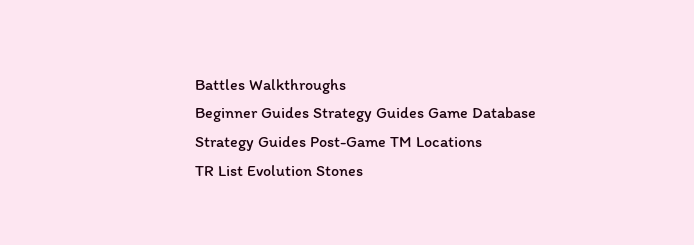Battles Walkthroughs
Beginner Guides Strategy Guides Game Database
Strategy Guides Post-Game TM Locations
TR List Evolution Stones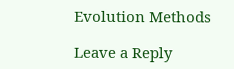Evolution Methods

Leave a Reply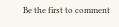Be the first to comment